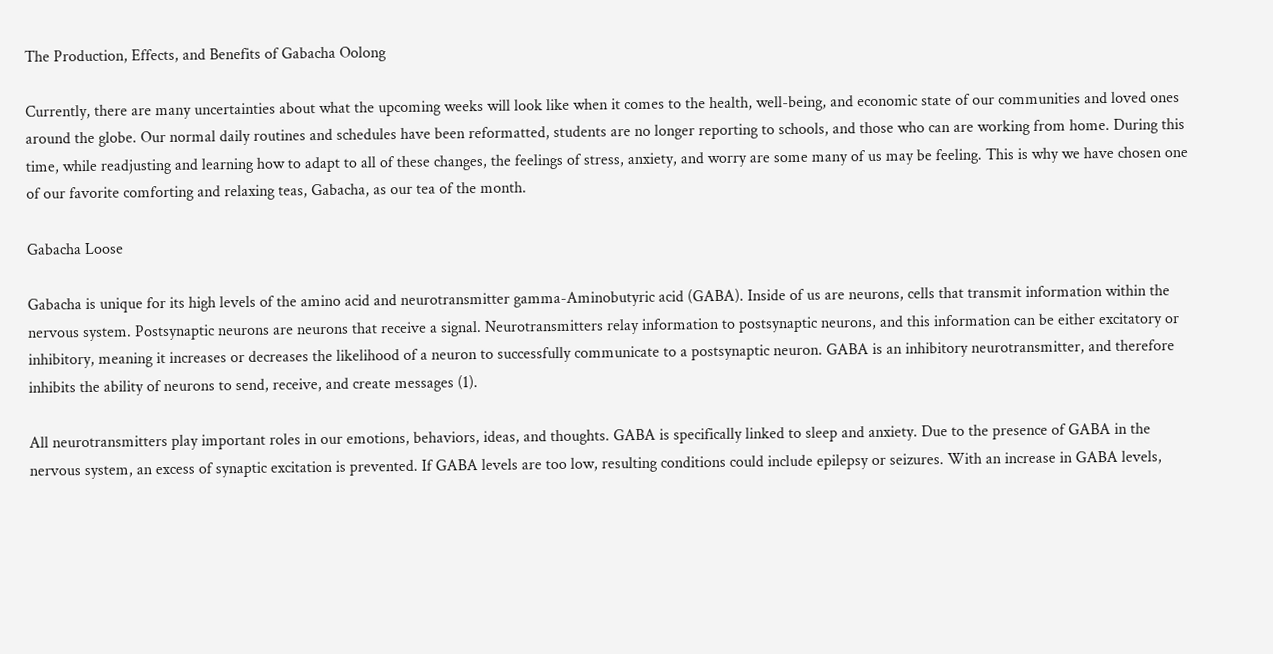The Production, Effects, and Benefits of Gabacha Oolong

Currently, there are many uncertainties about what the upcoming weeks will look like when it comes to the health, well-being, and economic state of our communities and loved ones around the globe. Our normal daily routines and schedules have been reformatted, students are no longer reporting to schools, and those who can are working from home. During this time, while readjusting and learning how to adapt to all of these changes, the feelings of stress, anxiety, and worry are some many of us may be feeling. This is why we have chosen one of our favorite comforting and relaxing teas, Gabacha, as our tea of the month.

Gabacha Loose

Gabacha is unique for its high levels of the amino acid and neurotransmitter gamma-Aminobutyric acid (GABA). Inside of us are neurons, cells that transmit information within the nervous system. Postsynaptic neurons are neurons that receive a signal. Neurotransmitters relay information to postsynaptic neurons, and this information can be either excitatory or inhibitory, meaning it increases or decreases the likelihood of a neuron to successfully communicate to a postsynaptic neuron. GABA is an inhibitory neurotransmitter, and therefore inhibits the ability of neurons to send, receive, and create messages (1).

All neurotransmitters play important roles in our emotions, behaviors, ideas, and thoughts. GABA is specifically linked to sleep and anxiety. Due to the presence of GABA in the nervous system, an excess of synaptic excitation is prevented. If GABA levels are too low, resulting conditions could include epilepsy or seizures. With an increase in GABA levels,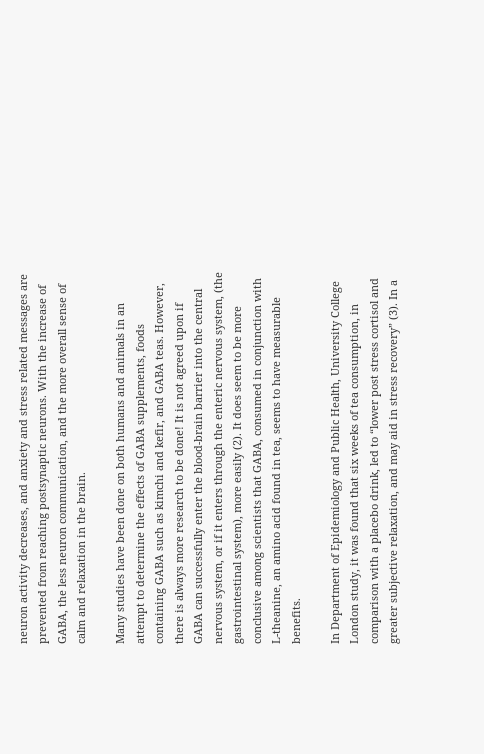neuron activity decreases, and anxiety and stress related messages are prevented from reaching postsynaptic neurons. With the increase of GABA, the less neuron communication, and the more overall sense of calm and relaxation in the brain.

Many studies have been done on both humans and animals in an attempt to determine the effects of GABA supplements, foods containing GABA such as kimchi and kefir, and GABA teas. However, there is always more research to be done! It is not agreed upon if GABA can successfully enter the blood-brain barrier into the central nervous system, or if it enters through the enteric nervous system, (the gastrointestinal system), more easily (2). It does seem to be more conclusive among scientists that GABA, consumed in conjunction with L-theanine, an amino acid found in tea, seems to have measurable benefits.

In Department of Epidemiology and Public Health, University College London study, it was found that six weeks of tea consumption, in comparison with a placebo drink, led to “lower post stress cortisol and greater subjective relaxation, and may aid in stress recovery” (3). In a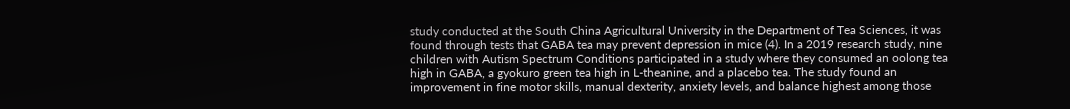study conducted at the South China Agricultural University in the Department of Tea Sciences, it was found through tests that GABA tea may prevent depression in mice (4). In a 2019 research study, nine children with Autism Spectrum Conditions participated in a study where they consumed an oolong tea high in GABA, a gyokuro green tea high in L-theanine, and a placebo tea. The study found an improvement in fine motor skills, manual dexterity, anxiety levels, and balance highest among those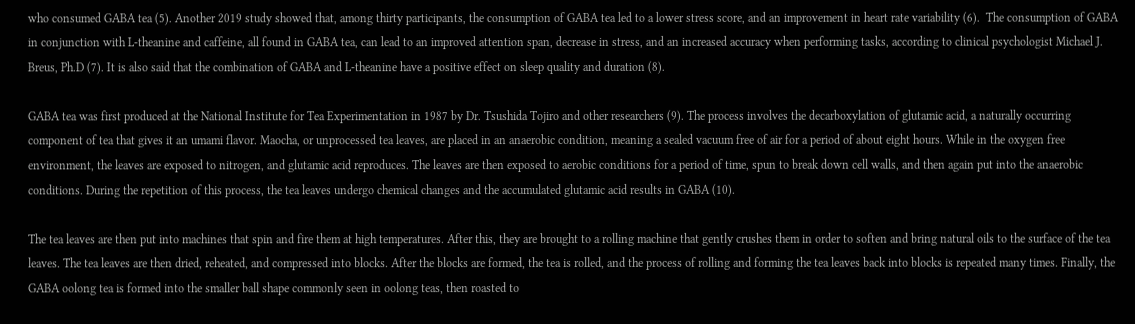who consumed GABA tea (5). Another 2019 study showed that, among thirty participants, the consumption of GABA tea led to a lower stress score, and an improvement in heart rate variability (6).  The consumption of GABA in conjunction with L-theanine and caffeine, all found in GABA tea, can lead to an improved attention span, decrease in stress, and an increased accuracy when performing tasks, according to clinical psychologist Michael J. Breus, Ph.D (7). It is also said that the combination of GABA and L-theanine have a positive effect on sleep quality and duration (8).

GABA tea was first produced at the National Institute for Tea Experimentation in 1987 by Dr. Tsushida Tojiro and other researchers (9). The process involves the decarboxylation of glutamic acid, a naturally occurring component of tea that gives it an umami flavor. Maocha, or unprocessed tea leaves, are placed in an anaerobic condition, meaning a sealed vacuum free of air for a period of about eight hours. While in the oxygen free environment, the leaves are exposed to nitrogen, and glutamic acid reproduces. The leaves are then exposed to aerobic conditions for a period of time, spun to break down cell walls, and then again put into the anaerobic conditions. During the repetition of this process, the tea leaves undergo chemical changes and the accumulated glutamic acid results in GABA (10).

The tea leaves are then put into machines that spin and fire them at high temperatures. After this, they are brought to a rolling machine that gently crushes them in order to soften and bring natural oils to the surface of the tea leaves. The tea leaves are then dried, reheated, and compressed into blocks. After the blocks are formed, the tea is rolled, and the process of rolling and forming the tea leaves back into blocks is repeated many times. Finally, the GABA oolong tea is formed into the smaller ball shape commonly seen in oolong teas, then roasted to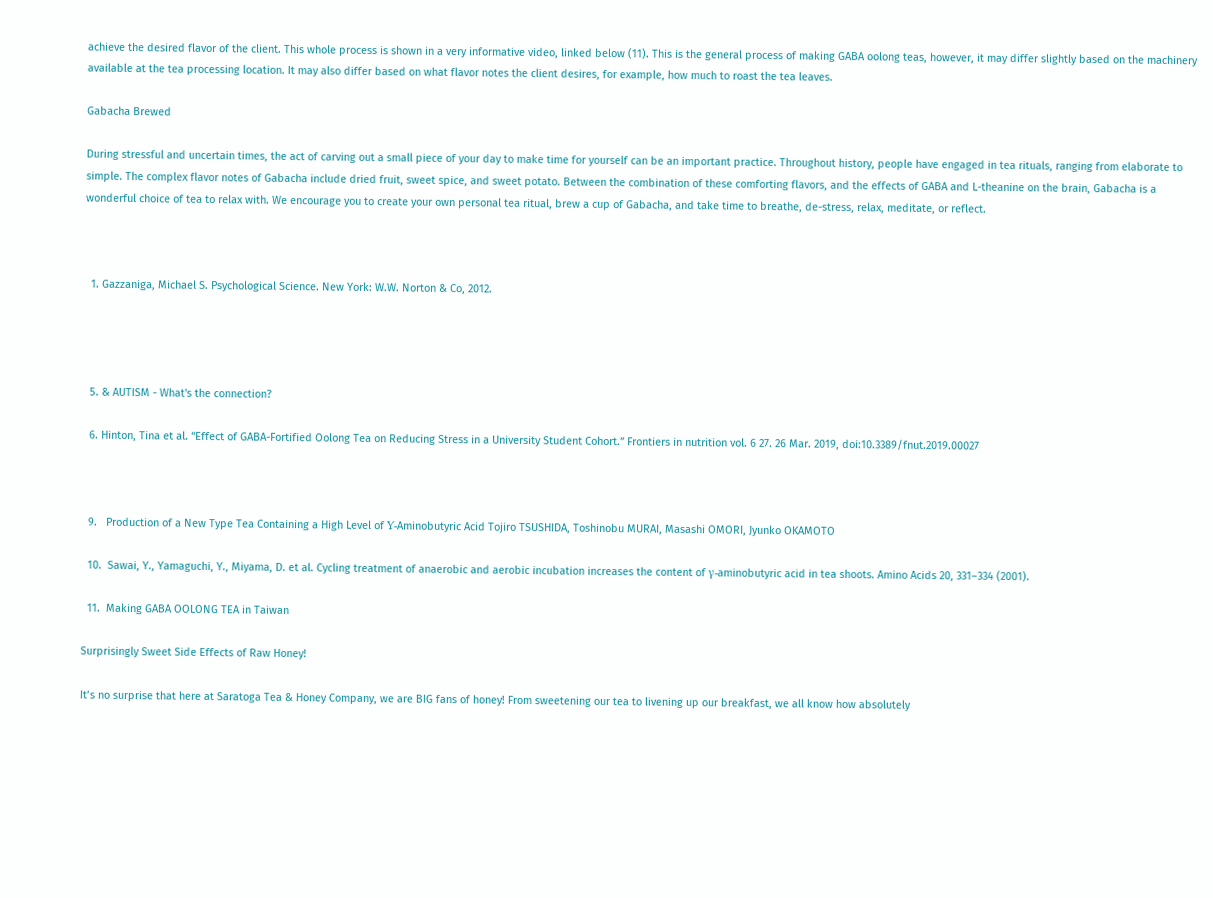achieve the desired flavor of the client. This whole process is shown in a very informative video, linked below (11). This is the general process of making GABA oolong teas, however, it may differ slightly based on the machinery available at the tea processing location. It may also differ based on what flavor notes the client desires, for example, how much to roast the tea leaves.

Gabacha Brewed

During stressful and uncertain times, the act of carving out a small piece of your day to make time for yourself can be an important practice. Throughout history, people have engaged in tea rituals, ranging from elaborate to simple. The complex flavor notes of Gabacha include dried fruit, sweet spice, and sweet potato. Between the combination of these comforting flavors, and the effects of GABA and L-theanine on the brain, Gabacha is a wonderful choice of tea to relax with. We encourage you to create your own personal tea ritual, brew a cup of Gabacha, and take time to breathe, de-stress, relax, meditate, or reflect.



  1. Gazzaniga, Michael S. Psychological Science. New York: W.W. Norton & Co, 2012.




  5. & AUTISM - What's the connection?

  6. Hinton, Tina et al. “Effect of GABA-Fortified Oolong Tea on Reducing Stress in a University Student Cohort.” Frontiers in nutrition vol. 6 27. 26 Mar. 2019, doi:10.3389/fnut.2019.00027



  9.   Production of a New Type Tea Containing a High Level of ϒ-Aminobutyric Acid Tojiro TSUSHIDA, Toshinobu MURAI, Masashi OMORI, Jyunko OKAMOTO

  10.  Sawai, Y., Yamaguchi, Y., Miyama, D. et al. Cycling treatment of anaerobic and aerobic incubation increases the content of γ-aminobutyric acid in tea shoots. Amino Acids 20, 331–334 (2001).

  11.  Making GABA OOLONG TEA in Taiwan

Surprisingly Sweet Side Effects of Raw Honey!

It’s no surprise that here at Saratoga Tea & Honey Company, we are BIG fans of honey! From sweetening our tea to livening up our breakfast, we all know how absolutely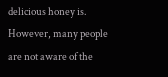delicious honey is. However, many people are not aware of the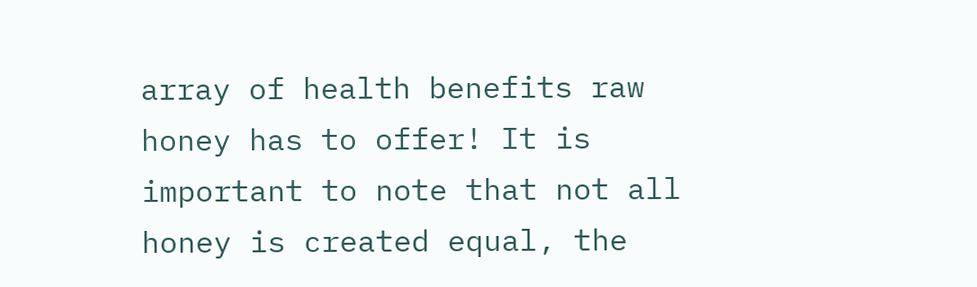array of health benefits raw honey has to offer! It is important to note that not all honey is created equal, the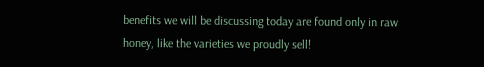benefits we will be discussing today are found only in raw honey, like the varieties we proudly sell!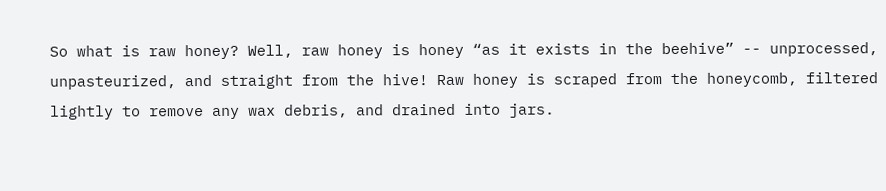So what is raw honey? Well, raw honey is honey “as it exists in the beehive” -- unprocessed, unpasteurized, and straight from the hive! Raw honey is scraped from the honeycomb, filtered lightly to remove any wax debris, and drained into jars.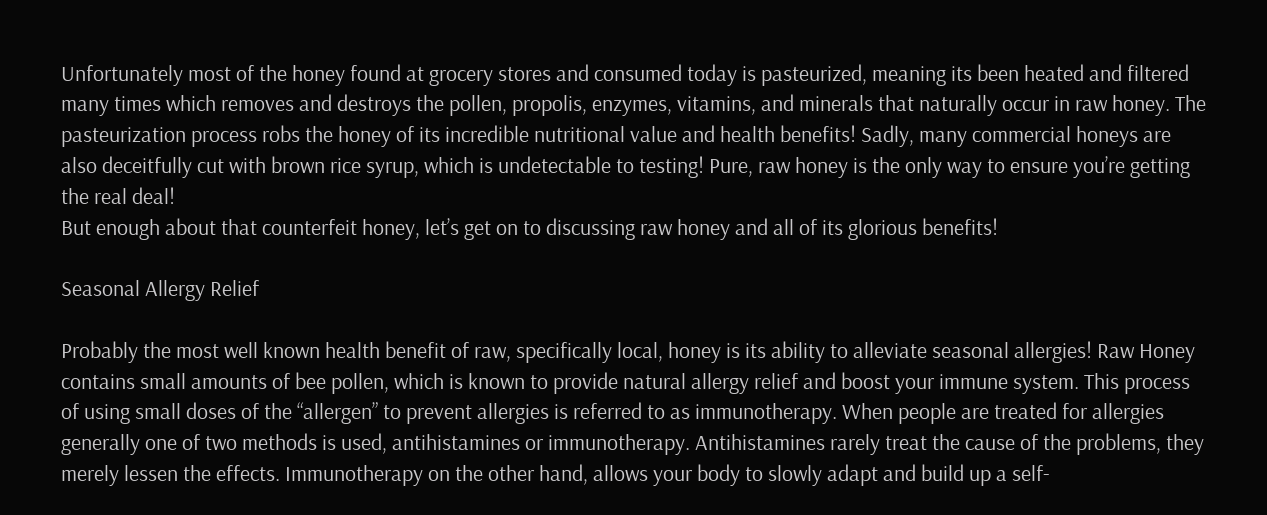Unfortunately most of the honey found at grocery stores and consumed today is pasteurized, meaning its been heated and filtered many times which removes and destroys the pollen, propolis, enzymes, vitamins, and minerals that naturally occur in raw honey. The pasteurization process robs the honey of its incredible nutritional value and health benefits! Sadly, many commercial honeys are also deceitfully cut with brown rice syrup, which is undetectable to testing! Pure, raw honey is the only way to ensure you’re getting the real deal!
But enough about that counterfeit honey, let’s get on to discussing raw honey and all of its glorious benefits!

Seasonal Allergy Relief

Probably the most well known health benefit of raw, specifically local, honey is its ability to alleviate seasonal allergies! Raw Honey contains small amounts of bee pollen, which is known to provide natural allergy relief and boost your immune system. This process of using small doses of the “allergen” to prevent allergies is referred to as immunotherapy. When people are treated for allergies generally one of two methods is used, antihistamines or immunotherapy. Antihistamines rarely treat the cause of the problems, they merely lessen the effects. Immunotherapy on the other hand, allows your body to slowly adapt and build up a self-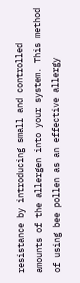resistance by introducing small and controlled amounts of the allergen into your system. This method of using bee pollen as an effective allergy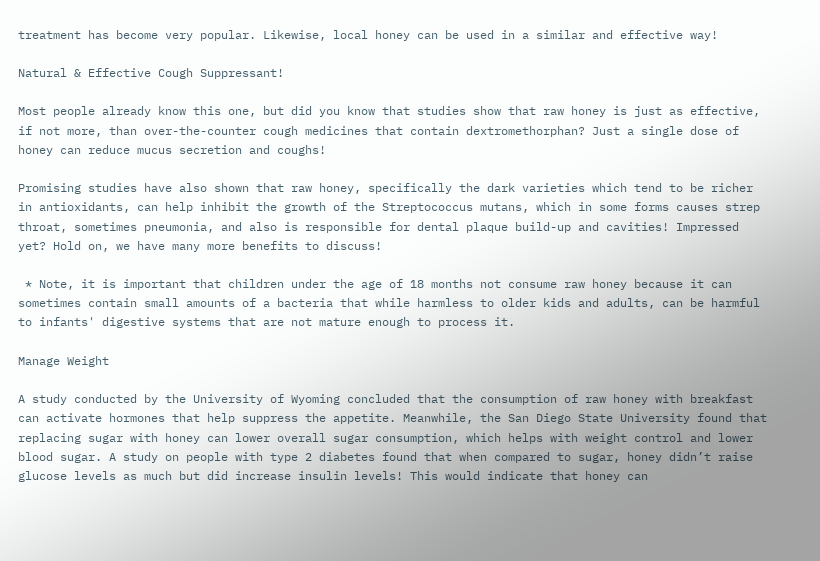treatment has become very popular. Likewise, local honey can be used in a similar and effective way!

Natural & Effective Cough Suppressant!

Most people already know this one, but did you know that studies show that raw honey is just as effective, if not more, than over-the-counter cough medicines that contain dextromethorphan? Just a single dose of honey can reduce mucus secretion and coughs!

Promising studies have also shown that raw honey, specifically the dark varieties which tend to be richer in antioxidants, can help inhibit the growth of the Streptococcus mutans, which in some forms causes strep throat, sometimes pneumonia, and also is responsible for dental plaque build-up and cavities! Impressed yet? Hold on, we have many more benefits to discuss!

 * Note, it is important that children under the age of 18 months not consume raw honey because it can sometimes contain small amounts of a bacteria that while harmless to older kids and adults, can be harmful to infants' digestive systems that are not mature enough to process it.

Manage Weight

A study conducted by the University of Wyoming concluded that the consumption of raw honey with breakfast can activate hormones that help suppress the appetite. Meanwhile, the San Diego State University found that replacing sugar with honey can lower overall sugar consumption, which helps with weight control and lower blood sugar. A study on people with type 2 diabetes found that when compared to sugar, honey didn’t raise glucose levels as much but did increase insulin levels! This would indicate that honey can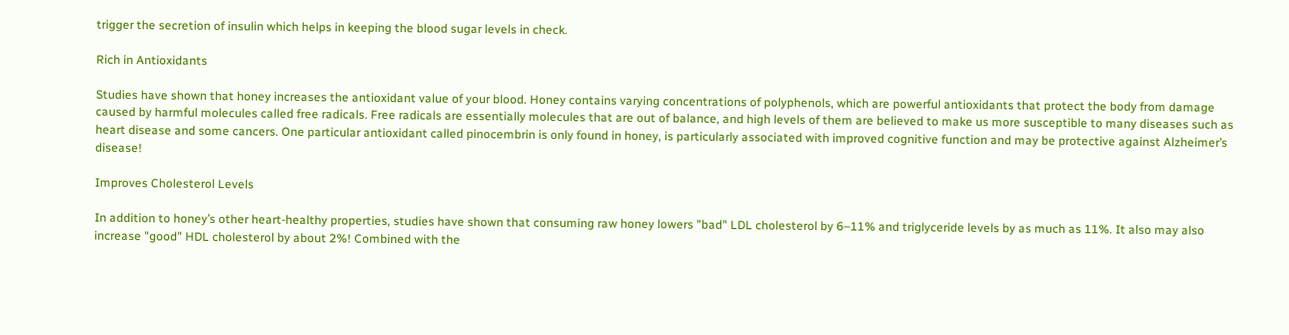trigger the secretion of insulin which helps in keeping the blood sugar levels in check.

Rich in Antioxidants

Studies have shown that honey increases the antioxidant value of your blood. Honey contains varying concentrations of polyphenols, which are powerful antioxidants that protect the body from damage caused by harmful molecules called free radicals. Free radicals are essentially molecules that are out of balance, and high levels of them are believed to make us more susceptible to many diseases such as heart disease and some cancers. One particular antioxidant called pinocembrin is only found in honey, is particularly associated with improved cognitive function and may be protective against Alzheimer’s disease!

Improves Cholesterol Levels

In addition to honey’s other heart-healthy properties, studies have shown that consuming raw honey lowers "bad" LDL cholesterol by 6–11% and triglyceride levels by as much as 11%. It also may also increase "good" HDL cholesterol by about 2%! Combined with the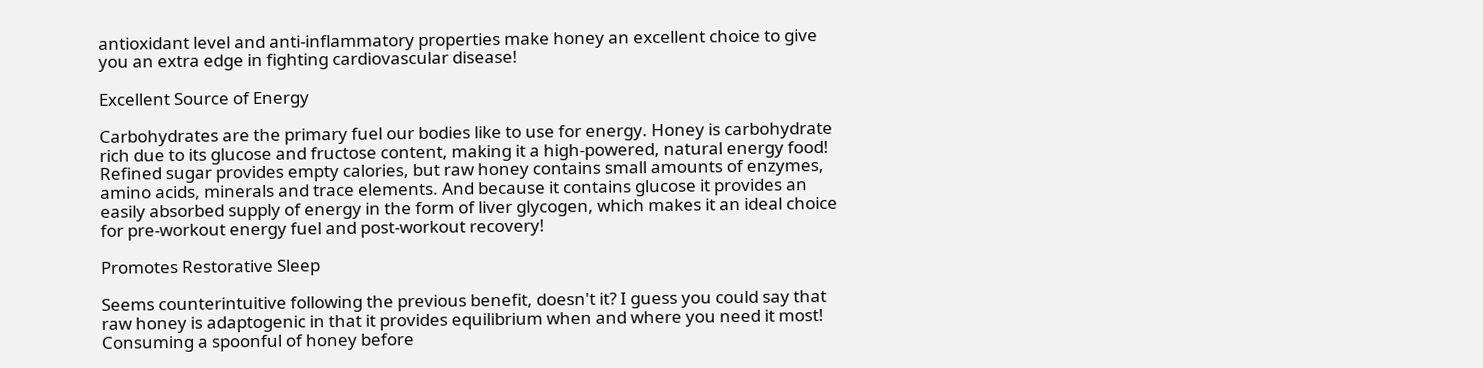antioxidant level and anti-inflammatory properties make honey an excellent choice to give you an extra edge in fighting cardiovascular disease!

Excellent Source of Energy

Carbohydrates are the primary fuel our bodies like to use for energy. Honey is carbohydrate rich due to its glucose and fructose content, making it a high-powered, natural energy food! Refined sugar provides empty calories, but raw honey contains small amounts of enzymes, amino acids, minerals and trace elements. And because it contains glucose it provides an easily absorbed supply of energy in the form of liver glycogen, which makes it an ideal choice for pre-workout energy fuel and post-workout recovery!

Promotes Restorative Sleep

Seems counterintuitive following the previous benefit, doesn't it? I guess you could say that raw honey is adaptogenic in that it provides equilibrium when and where you need it most! Consuming a spoonful of honey before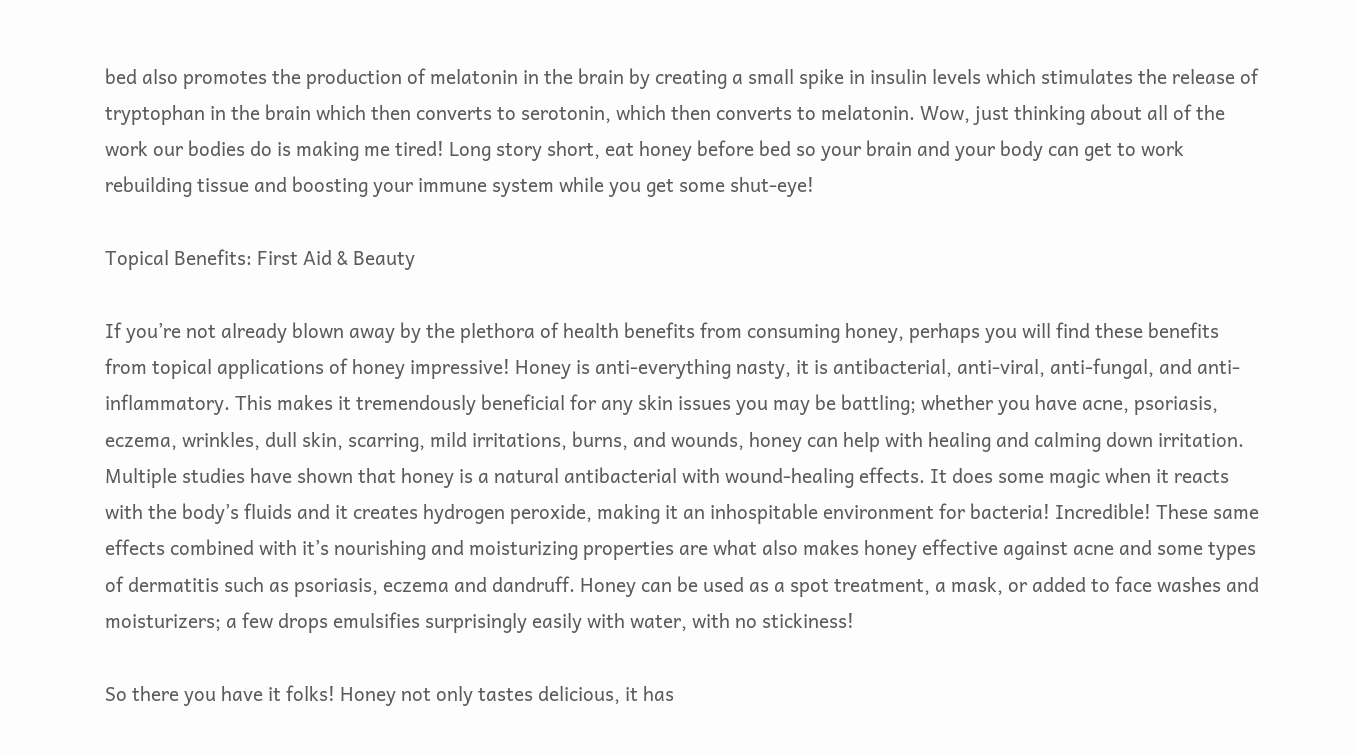bed also promotes the production of melatonin in the brain by creating a small spike in insulin levels which stimulates the release of tryptophan in the brain which then converts to serotonin, which then converts to melatonin. Wow, just thinking about all of the work our bodies do is making me tired! Long story short, eat honey before bed so your brain and your body can get to work rebuilding tissue and boosting your immune system while you get some shut-eye!

Topical Benefits: First Aid & Beauty

If you’re not already blown away by the plethora of health benefits from consuming honey, perhaps you will find these benefits from topical applications of honey impressive! Honey is anti-everything nasty, it is antibacterial, anti-viral, anti-fungal, and anti-inflammatory. This makes it tremendously beneficial for any skin issues you may be battling; whether you have acne, psoriasis, eczema, wrinkles, dull skin, scarring, mild irritations, burns, and wounds, honey can help with healing and calming down irritation. Multiple studies have shown that honey is a natural antibacterial with wound-healing effects. It does some magic when it reacts with the body’s fluids and it creates hydrogen peroxide, making it an inhospitable environment for bacteria! Incredible! These same effects combined with it’s nourishing and moisturizing properties are what also makes honey effective against acne and some types of dermatitis such as psoriasis, eczema and dandruff. Honey can be used as a spot treatment, a mask, or added to face washes and moisturizers; a few drops emulsifies surprisingly easily with water, with no stickiness!

So there you have it folks! Honey not only tastes delicious, it has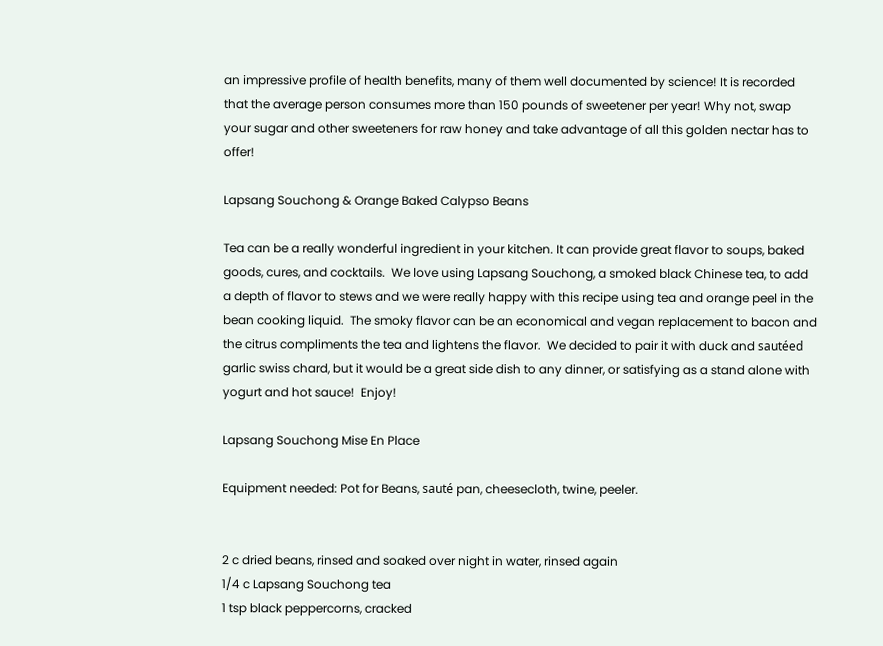an impressive profile of health benefits, many of them well documented by science! It is recorded that the average person consumes more than 150 pounds of sweetener per year! Why not, swap your sugar and other sweeteners for raw honey and take advantage of all this golden nectar has to offer!

Lapsang Souchong & Orange Baked Calypso Beans

Tea can be a really wonderful ingredient in your kitchen. It can provide great flavor to soups, baked goods, cures, and cocktails.  We love using Lapsang Souchong, a smoked black Chinese tea, to add a depth of flavor to stews and we were really happy with this recipe using tea and orange peel in the bean cooking liquid.  The smoky flavor can be an economical and vegan replacement to bacon and the citrus compliments the tea and lightens the flavor.  We decided to pair it with duck and sautéed garlic swiss chard, but it would be a great side dish to any dinner, or satisfying as a stand alone with yogurt and hot sauce!  Enjoy!

Lapsang Souchong Mise En Place

Equipment needed: Pot for Beans, sauté pan, cheesecloth, twine, peeler.


2 c dried beans, rinsed and soaked over night in water, rinsed again
1/4 c Lapsang Souchong tea
1 tsp black peppercorns, cracked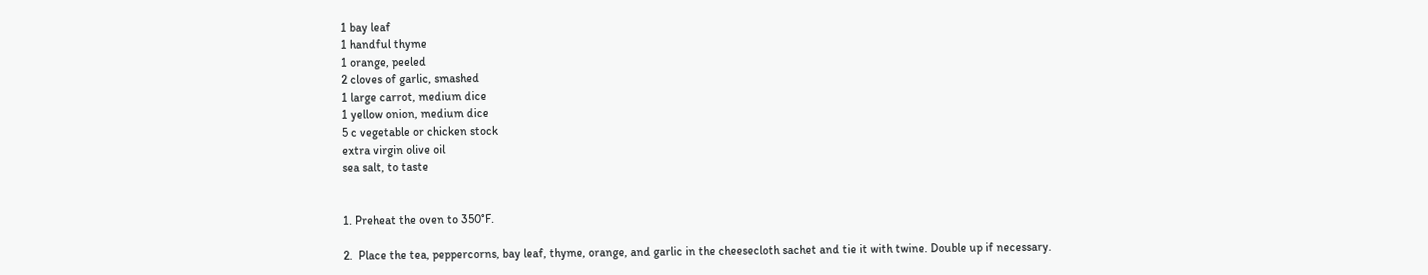1 bay leaf
1 handful thyme
1 orange, peeled
2 cloves of garlic, smashed
1 large carrot, medium dice
1 yellow onion, medium dice
5 c vegetable or chicken stock
extra virgin olive oil
sea salt, to taste


1. Preheat the oven to 350°F.

2.  Place the tea, peppercorns, bay leaf, thyme, orange, and garlic in the cheesecloth sachet and tie it with twine. Double up if necessary.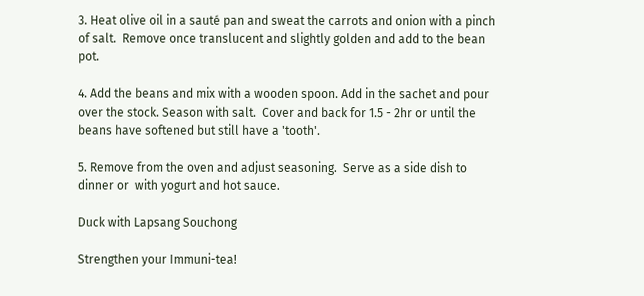3. Heat olive oil in a sauté pan and sweat the carrots and onion with a pinch of salt.  Remove once translucent and slightly golden and add to the bean pot.

4. Add the beans and mix with a wooden spoon. Add in the sachet and pour over the stock. Season with salt.  Cover and back for 1.5 - 2hr or until the beans have softened but still have a 'tooth'.

5. Remove from the oven and adjust seasoning.  Serve as a side dish to dinner or  with yogurt and hot sauce.

Duck with Lapsang Souchong

Strengthen your Immuni-tea!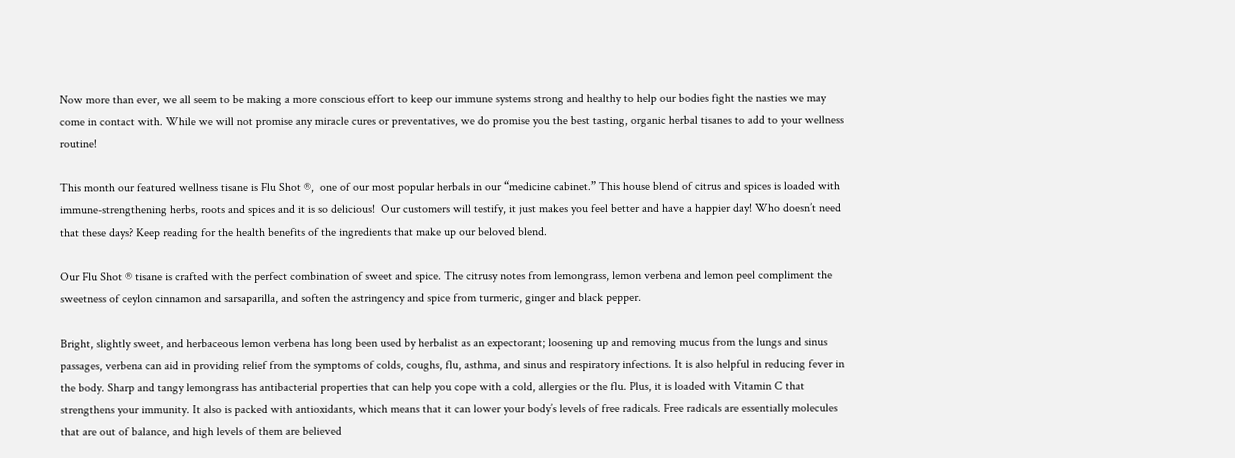Now more than ever, we all seem to be making a more conscious effort to keep our immune systems strong and healthy to help our bodies fight the nasties we may come in contact with. While we will not promise any miracle cures or preventatives, we do promise you the best tasting, organic herbal tisanes to add to your wellness routine!

This month our featured wellness tisane is Flu Shot ®,  one of our most popular herbals in our “medicine cabinet.” This house blend of citrus and spices is loaded with immune-strengthening herbs, roots and spices and it is so delicious!  Our customers will testify, it just makes you feel better and have a happier day! Who doesn’t need that these days? Keep reading for the health benefits of the ingredients that make up our beloved blend.

Our Flu Shot ® tisane is crafted with the perfect combination of sweet and spice. The citrusy notes from lemongrass, lemon verbena and lemon peel compliment the sweetness of ceylon cinnamon and sarsaparilla, and soften the astringency and spice from turmeric, ginger and black pepper.

Bright, slightly sweet, and herbaceous lemon verbena has long been used by herbalist as an expectorant; loosening up and removing mucus from the lungs and sinus passages, verbena can aid in providing relief from the symptoms of colds, coughs, flu, asthma, and sinus and respiratory infections. It is also helpful in reducing fever in the body. Sharp and tangy lemongrass has antibacterial properties that can help you cope with a cold, allergies or the flu. Plus, it is loaded with Vitamin C that strengthens your immunity. It also is packed with antioxidants, which means that it can lower your body’s levels of free radicals. Free radicals are essentially molecules that are out of balance, and high levels of them are believed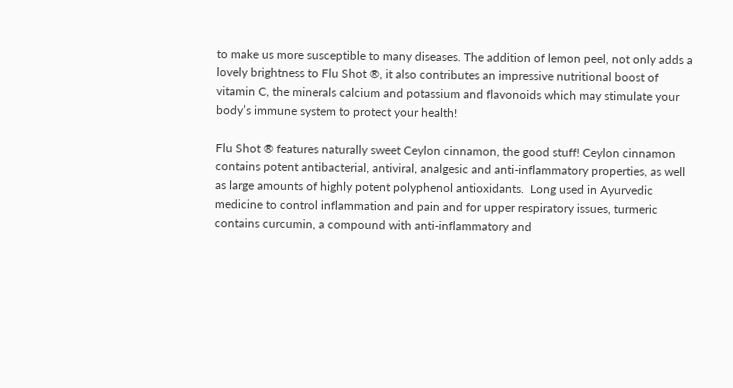to make us more susceptible to many diseases. The addition of lemon peel, not only adds a lovely brightness to Flu Shot ®, it also contributes an impressive nutritional boost of vitamin C, the minerals calcium and potassium and flavonoids which may stimulate your body’s immune system to protect your health!

Flu Shot ® features naturally sweet Ceylon cinnamon, the good stuff! Ceylon cinnamon contains potent antibacterial, antiviral, analgesic and anti-inflammatory properties, as well as large amounts of highly potent polyphenol antioxidants.  Long used in Ayurvedic medicine to control inflammation and pain and for upper respiratory issues, turmeric contains curcumin, a compound with anti-inflammatory and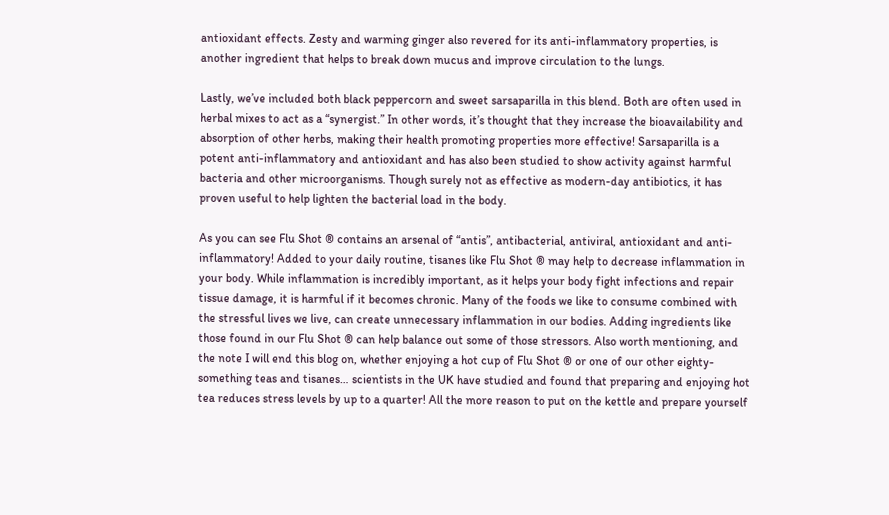antioxidant effects. Zesty and warming ginger also revered for its anti-inflammatory properties, is another ingredient that helps to break down mucus and improve circulation to the lungs.

Lastly, we’ve included both black peppercorn and sweet sarsaparilla in this blend. Both are often used in herbal mixes to act as a “synergist.” In other words, it’s thought that they increase the bioavailability and absorption of other herbs, making their health promoting properties more effective! Sarsaparilla is a potent anti-inflammatory and antioxidant and has also been studied to show activity against harmful bacteria and other microorganisms. Though surely not as effective as modern-day antibiotics, it has proven useful to help lighten the bacterial load in the body.

As you can see Flu Shot ® contains an arsenal of “antis”, antibacterial, antiviral, antioxidant and anti-inflammatory! Added to your daily routine, tisanes like Flu Shot ® may help to decrease inflammation in your body. While inflammation is incredibly important, as it helps your body fight infections and repair tissue damage, it is harmful if it becomes chronic. Many of the foods we like to consume combined with the stressful lives we live, can create unnecessary inflammation in our bodies. Adding ingredients like those found in our Flu Shot ® can help balance out some of those stressors. Also worth mentioning, and the note I will end this blog on, whether enjoying a hot cup of Flu Shot ® or one of our other eighty-something teas and tisanes… scientists in the UK have studied and found that preparing and enjoying hot tea reduces stress levels by up to a quarter! All the more reason to put on the kettle and prepare yourself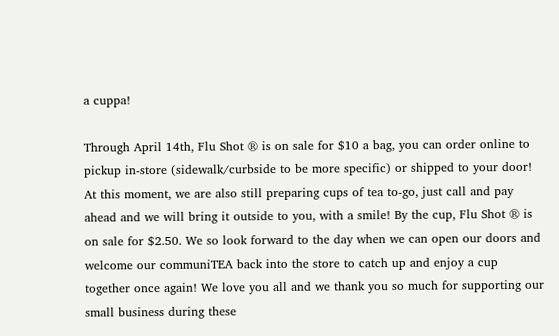a cuppa!

Through April 14th, Flu Shot ® is on sale for $10 a bag, you can order online to pickup in-store (sidewalk/curbside to be more specific) or shipped to your door! At this moment, we are also still preparing cups of tea to-go, just call and pay ahead and we will bring it outside to you, with a smile! By the cup, Flu Shot ® is on sale for $2.50. We so look forward to the day when we can open our doors and welcome our communiTEA back into the store to catch up and enjoy a cup together once again! We love you all and we thank you so much for supporting our small business during these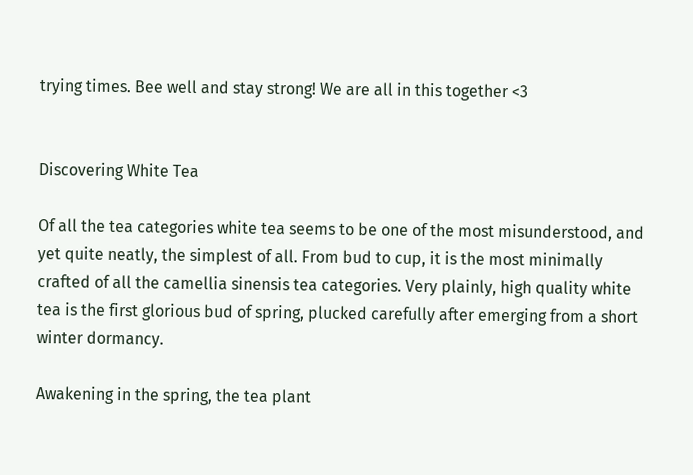trying times. Bee well and stay strong! We are all in this together <3


Discovering White Tea

Of all the tea categories white tea seems to be one of the most misunderstood, and yet quite neatly, the simplest of all. From bud to cup, it is the most minimally crafted of all the camellia sinensis tea categories. Very plainly, high quality white tea is the first glorious bud of spring, plucked carefully after emerging from a short winter dormancy.

Awakening in the spring, the tea plant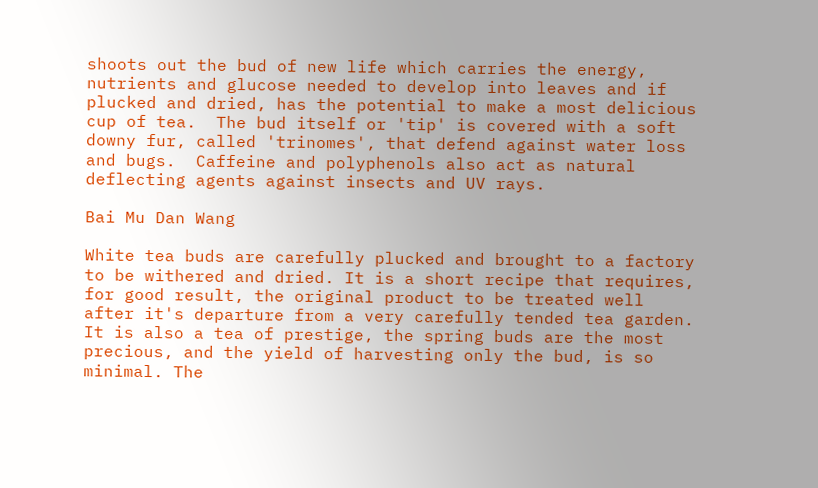shoots out the bud of new life which carries the energy, nutrients and glucose needed to develop into leaves and if plucked and dried, has the potential to make a most delicious cup of tea.  The bud itself or 'tip' is covered with a soft downy fur, called 'trinomes', that defend against water loss and bugs.  Caffeine and polyphenols also act as natural deflecting agents against insects and UV rays.

Bai Mu Dan Wang

White tea buds are carefully plucked and brought to a factory to be withered and dried. It is a short recipe that requires, for good result, the original product to be treated well after it's departure from a very carefully tended tea garden. It is also a tea of prestige, the spring buds are the most precious, and the yield of harvesting only the bud, is so minimal. The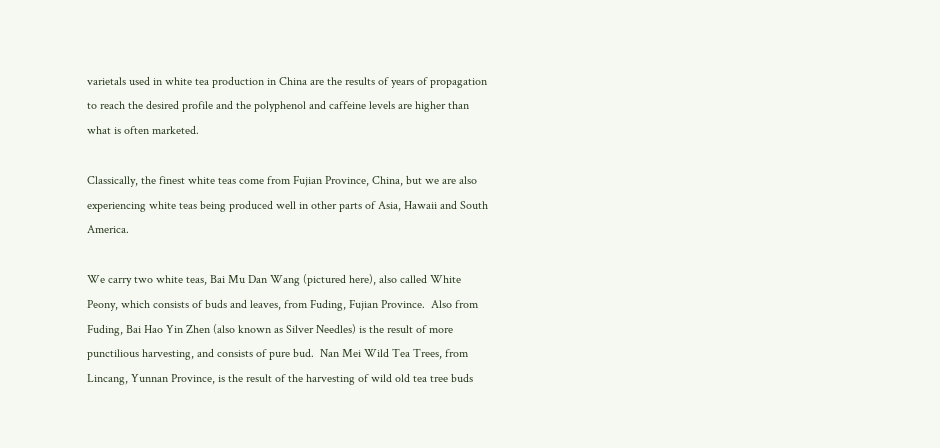varietals used in white tea production in China are the results of years of propagation to reach the desired profile and the polyphenol and caffeine levels are higher than what is often marketed.

Classically, the finest white teas come from Fujian Province, China, but we are also experiencing white teas being produced well in other parts of Asia, Hawaii and South America.

We carry two white teas, Bai Mu Dan Wang (pictured here), also called White Peony, which consists of buds and leaves, from Fuding, Fujian Province.  Also from Fuding, Bai Hao Yin Zhen (also known as Silver Needles) is the result of more punctilious harvesting, and consists of pure bud.  Nan Mei Wild Tea Trees, from Lincang, Yunnan Province, is the result of the harvesting of wild old tea tree buds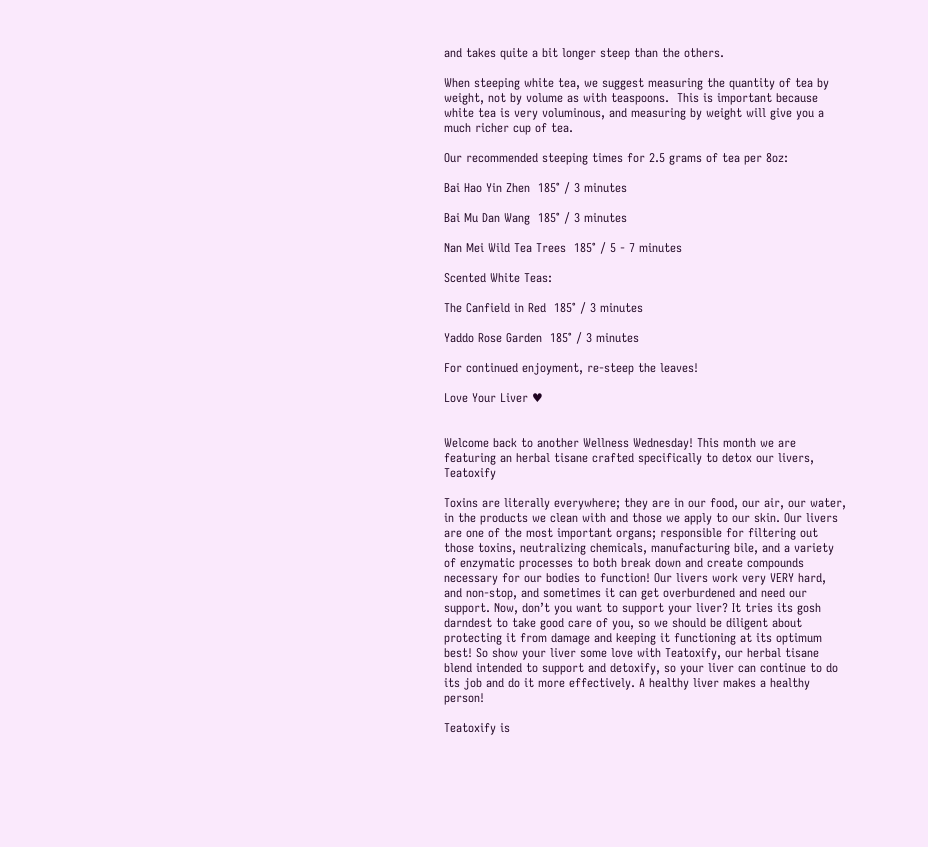and takes quite a bit longer steep than the others.

When steeping white tea, we suggest measuring the quantity of tea by weight, not by volume as with teaspoons.  This is important because white tea is very voluminous, and measuring by weight will give you a much richer cup of tea.

Our recommended steeping times for 2.5 grams of tea per 8oz:

Bai Hao Yin Zhen  185° / 3 minutes

Bai Mu Dan Wang  185° / 3 minutes

Nan Mei Wild Tea Trees  185° / 5 - 7 minutes

Scented White Teas:

The Canfield in Red  185° / 3 minutes

Yaddo Rose Garden  185° / 3 minutes

For continued enjoyment, re-steep the leaves!

Love Your Liver ♥


Welcome back to another Wellness Wednesday! This month we are featuring an herbal tisane crafted specifically to detox our livers, Teatoxify

Toxins are literally everywhere; they are in our food, our air, our water, in the products we clean with and those we apply to our skin. Our livers are one of the most important organs; responsible for filtering out those toxins, neutralizing chemicals, manufacturing bile, and a variety of enzymatic processes to both break down and create compounds necessary for our bodies to function! Our livers work very VERY hard, and non-stop, and sometimes it can get overburdened and need our support. Now, don’t you want to support your liver? It tries its gosh darndest to take good care of you, so we should be diligent about protecting it from damage and keeping it functioning at its optimum best! So show your liver some love with Teatoxify, our herbal tisane blend intended to support and detoxify, so your liver can continue to do its job and do it more effectively. A healthy liver makes a healthy person!

Teatoxify is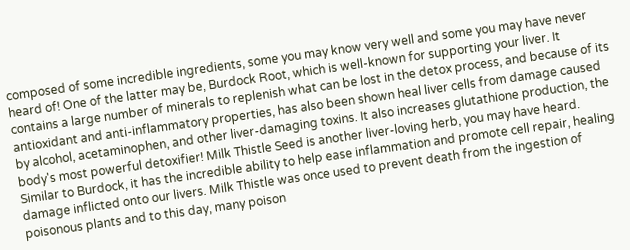composed of some incredible ingredients, some you may know very well and some you may have never heard of! One of the latter may be, Burdock Root, which is well-known for supporting your liver. It contains a large number of minerals to replenish what can be lost in the detox process, and because of its antioxidant and anti-inflammatory properties, has also been shown heal liver cells from damage caused by alcohol, acetaminophen, and other liver-damaging toxins. It also increases glutathione production, the body's most powerful detoxifier! Milk Thistle Seed is another liver-loving herb, you may have heard. Similar to Burdock, it has the incredible ability to help ease inflammation and promote cell repair, healing damage inflicted onto our livers. Milk Thistle was once used to prevent death from the ingestion of poisonous plants and to this day, many poison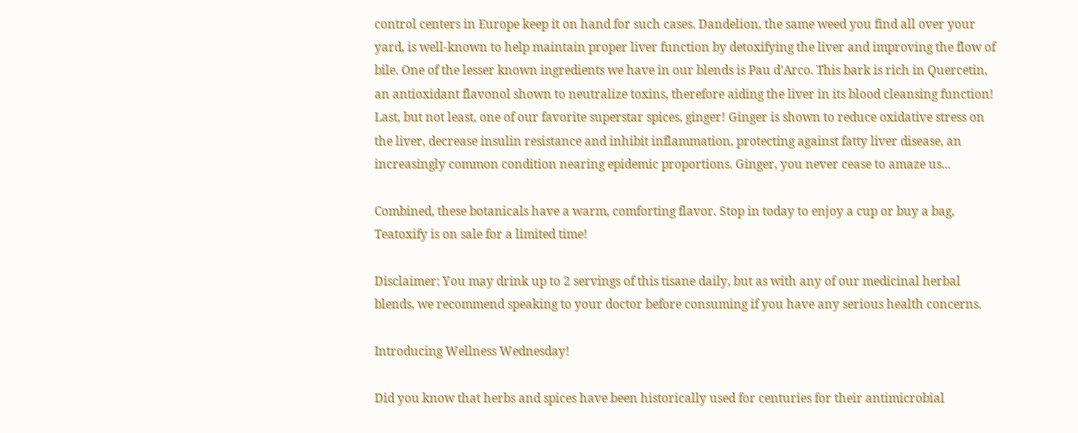control centers in Europe keep it on hand for such cases. Dandelion, the same weed you find all over your yard, is well-known to help maintain proper liver function by detoxifying the liver and improving the flow of bile. One of the lesser known ingredients we have in our blends is Pau d’Arco. This bark is rich in Quercetin, an antioxidant flavonol shown to neutralize toxins, therefore aiding the liver in its blood cleansing function! Last, but not least, one of our favorite superstar spices, ginger! Ginger is shown to reduce oxidative stress on the liver, decrease insulin resistance and inhibit inflammation, protecting against fatty liver disease, an increasingly common condition nearing epidemic proportions. Ginger, you never cease to amaze us...

Combined, these botanicals have a warm, comforting flavor. Stop in today to enjoy a cup or buy a bag, Teatoxify is on sale for a limited time!

Disclaimer: You may drink up to 2 servings of this tisane daily, but as with any of our medicinal herbal blends, we recommend speaking to your doctor before consuming if you have any serious health concerns.

Introducing Wellness Wednesday!

Did you know that herbs and spices have been historically used for centuries for their antimicrobial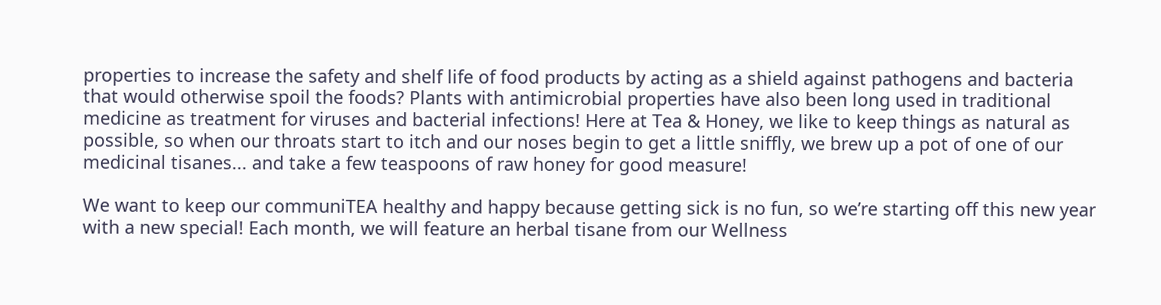properties to increase the safety and shelf life of food products by acting as a shield against pathogens and bacteria that would otherwise spoil the foods? Plants with antimicrobial properties have also been long used in traditional medicine as treatment for viruses and bacterial infections! Here at Tea & Honey, we like to keep things as natural as possible, so when our throats start to itch and our noses begin to get a little sniffly, we brew up a pot of one of our medicinal tisanes... and take a few teaspoons of raw honey for good measure!

We want to keep our communiTEA healthy and happy because getting sick is no fun, so we’re starting off this new year with a new special! Each month, we will feature an herbal tisane from our Wellness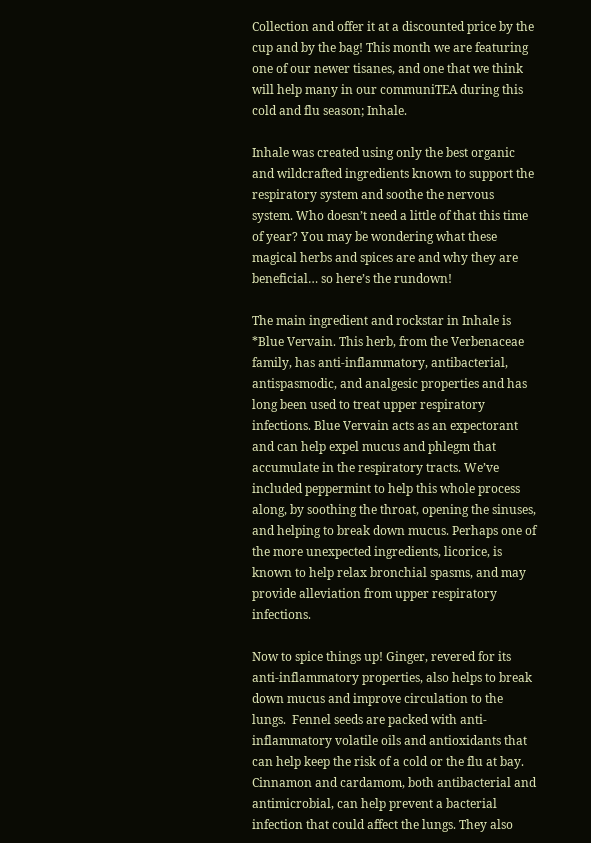Collection and offer it at a discounted price by the cup and by the bag! This month we are featuring one of our newer tisanes, and one that we think will help many in our communiTEA during this cold and flu season; Inhale.

Inhale was created using only the best organic and wildcrafted ingredients known to support the respiratory system and soothe the nervous system. Who doesn’t need a little of that this time of year? You may be wondering what these magical herbs and spices are and why they are beneficial… so here’s the rundown!

The main ingredient and rockstar in Inhale is *Blue Vervain. This herb, from the Verbenaceae family, has anti-inflammatory, antibacterial, antispasmodic, and analgesic properties and has long been used to treat upper respiratory infections. Blue Vervain acts as an expectorant and can help expel mucus and phlegm that accumulate in the respiratory tracts. We’ve included peppermint to help this whole process along, by soothing the throat, opening the sinuses, and helping to break down mucus. Perhaps one of the more unexpected ingredients, licorice, is known to help relax bronchial spasms, and may provide alleviation from upper respiratory infections.

Now to spice things up! Ginger, revered for its anti-inflammatory properties, also helps to break down mucus and improve circulation to the lungs.  Fennel seeds are packed with anti-inflammatory volatile oils and antioxidants that can help keep the risk of a cold or the flu at bay. Cinnamon and cardamom, both antibacterial and antimicrobial, can help prevent a bacterial infection that could affect the lungs. They also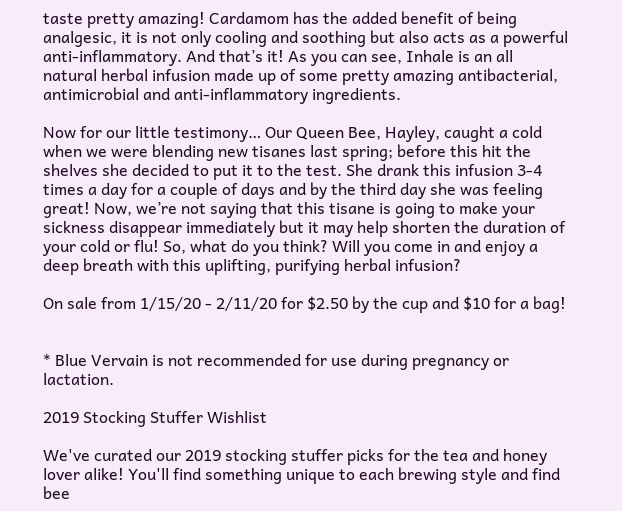taste pretty amazing! Cardamom has the added benefit of being analgesic, it is not only cooling and soothing but also acts as a powerful anti-inflammatory. And that’s it! As you can see, Inhale is an all natural herbal infusion made up of some pretty amazing antibacterial, antimicrobial and anti-inflammatory ingredients.

Now for our little testimony… Our Queen Bee, Hayley, caught a cold when we were blending new tisanes last spring; before this hit the shelves she decided to put it to the test. She drank this infusion 3-4 times a day for a couple of days and by the third day she was feeling great! Now, we’re not saying that this tisane is going to make your sickness disappear immediately but it may help shorten the duration of your cold or flu! So, what do you think? Will you come in and enjoy a deep breath with this uplifting, purifying herbal infusion?

On sale from 1/15/20 - 2/11/20 for $2.50 by the cup and $10 for a bag!


* Blue Vervain is not recommended for use during pregnancy or lactation.

2019 Stocking Stuffer Wishlist

We've curated our 2019 stocking stuffer picks for the tea and honey lover alike! You'll find something unique to each brewing style and find bee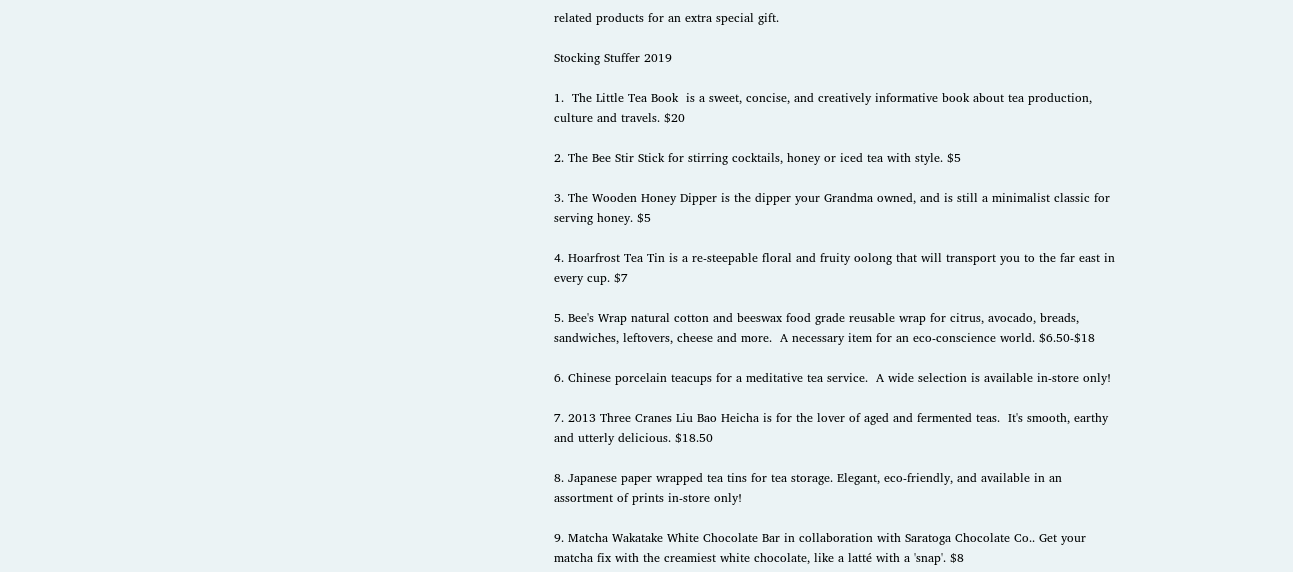related products for an extra special gift.

Stocking Stuffer 2019

1.  The Little Tea Book  is a sweet, concise, and creatively informative book about tea production, culture and travels. $20

2. The Bee Stir Stick for stirring cocktails, honey or iced tea with style. $5

3. The Wooden Honey Dipper is the dipper your Grandma owned, and is still a minimalist classic for serving honey. $5

4. Hoarfrost Tea Tin is a re-steepable floral and fruity oolong that will transport you to the far east in every cup. $7

5. Bee's Wrap natural cotton and beeswax food grade reusable wrap for citrus, avocado, breads, sandwiches, leftovers, cheese and more.  A necessary item for an eco-conscience world. $6.50-$18

6. Chinese porcelain teacups for a meditative tea service.  A wide selection is available in-store only!

7. 2013 Three Cranes Liu Bao Heicha is for the lover of aged and fermented teas.  It's smooth, earthy and utterly delicious. $18.50

8. Japanese paper wrapped tea tins for tea storage. Elegant, eco-friendly, and available in an assortment of prints in-store only!

9. Matcha Wakatake White Chocolate Bar in collaboration with Saratoga Chocolate Co.. Get your matcha fix with the creamiest white chocolate, like a latté with a 'snap'. $8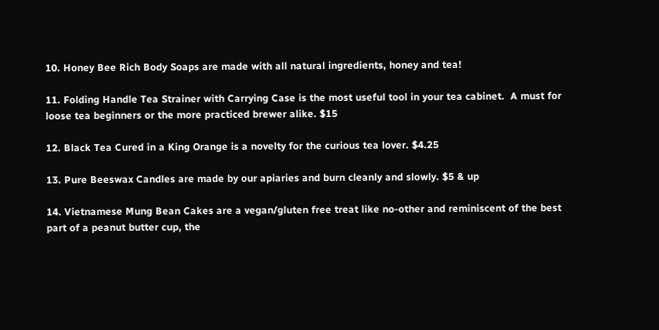10. Honey Bee Rich Body Soaps are made with all natural ingredients, honey and tea!

11. Folding Handle Tea Strainer with Carrying Case is the most useful tool in your tea cabinet.  A must for loose tea beginners or the more practiced brewer alike. $15

12. Black Tea Cured in a King Orange is a novelty for the curious tea lover. $4.25

13. Pure Beeswax Candles are made by our apiaries and burn cleanly and slowly. $5 & up

14. Vietnamese Mung Bean Cakes are a vegan/gluten free treat like no-other and reminiscent of the best part of a peanut butter cup, the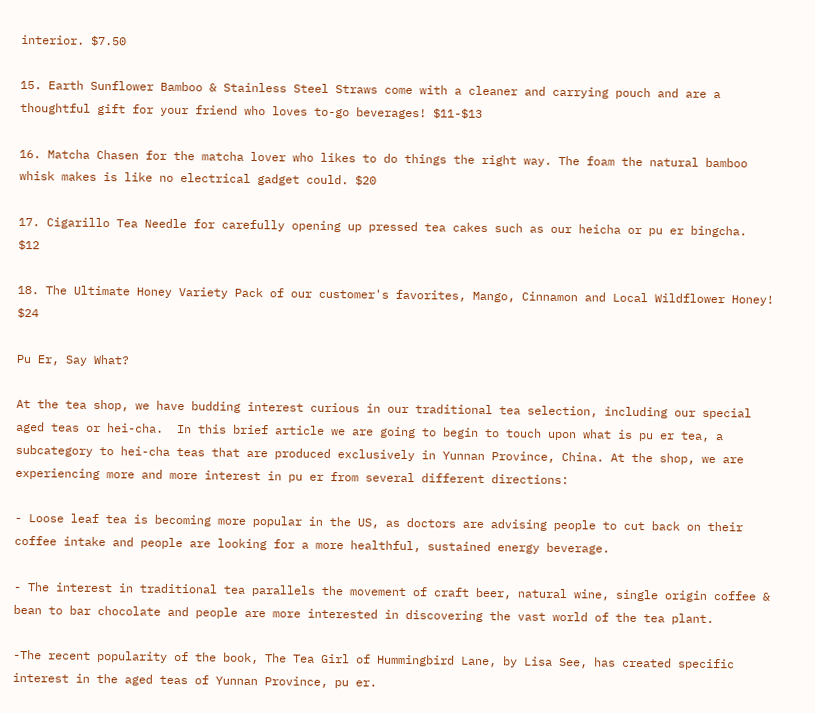interior. $7.50

15. Earth Sunflower Bamboo & Stainless Steel Straws come with a cleaner and carrying pouch and are a thoughtful gift for your friend who loves to-go beverages! $11-$13

16. Matcha Chasen for the matcha lover who likes to do things the right way. The foam the natural bamboo whisk makes is like no electrical gadget could. $20

17. Cigarillo Tea Needle for carefully opening up pressed tea cakes such as our heicha or pu er bingcha.  $12

18. The Ultimate Honey Variety Pack of our customer's favorites, Mango, Cinnamon and Local Wildflower Honey! $24

Pu Er, Say What?

At the tea shop, we have budding interest curious in our traditional tea selection, including our special aged teas or hei-cha.  In this brief article we are going to begin to touch upon what is pu er tea, a subcategory to hei-cha teas that are produced exclusively in Yunnan Province, China. At the shop, we are experiencing more and more interest in pu er from several different directions:

- Loose leaf tea is becoming more popular in the US, as doctors are advising people to cut back on their coffee intake and people are looking for a more healthful, sustained energy beverage.

- The interest in traditional tea parallels the movement of craft beer, natural wine, single origin coffee & bean to bar chocolate and people are more interested in discovering the vast world of the tea plant.

-The recent popularity of the book, The Tea Girl of Hummingbird Lane, by Lisa See, has created specific interest in the aged teas of Yunnan Province, pu er.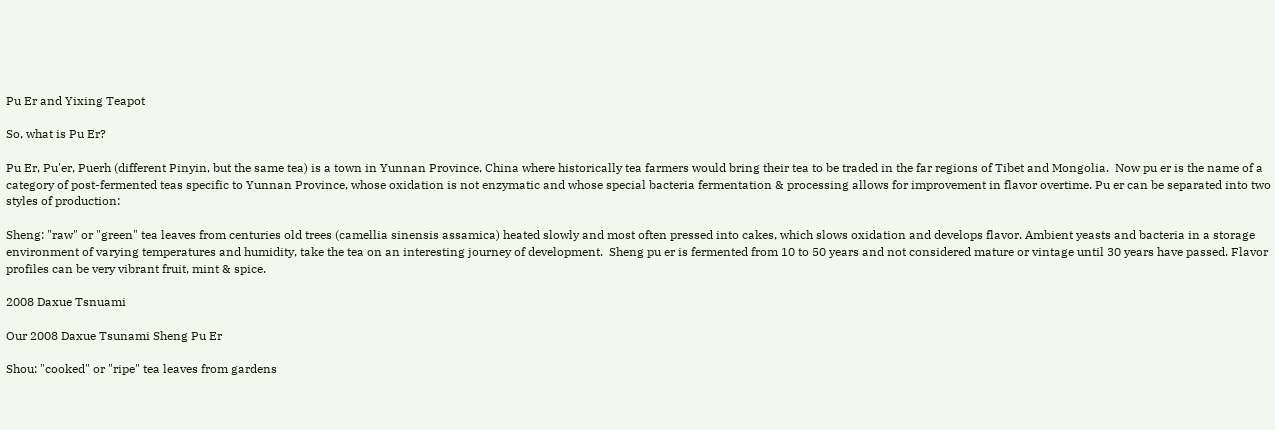Pu Er and Yixing Teapot

So, what is Pu Er?

Pu Er, Pu'er, Puerh (different Pinyin, but the same tea) is a town in Yunnan Province, China where historically tea farmers would bring their tea to be traded in the far regions of Tibet and Mongolia.  Now pu er is the name of a category of post-fermented teas specific to Yunnan Province, whose oxidation is not enzymatic and whose special bacteria fermentation & processing allows for improvement in flavor overtime. Pu er can be separated into two styles of production:

Sheng: "raw" or "green" tea leaves from centuries old trees (camellia sinensis assamica) heated slowly and most often pressed into cakes, which slows oxidation and develops flavor. Ambient yeasts and bacteria in a storage environment of varying temperatures and humidity, take the tea on an interesting journey of development.  Sheng pu er is fermented from 10 to 50 years and not considered mature or vintage until 30 years have passed. Flavor profiles can be very vibrant fruit, mint & spice.

2008 Daxue Tsnuami

Our 2008 Daxue Tsunami Sheng Pu Er

Shou: "cooked" or "ripe" tea leaves from gardens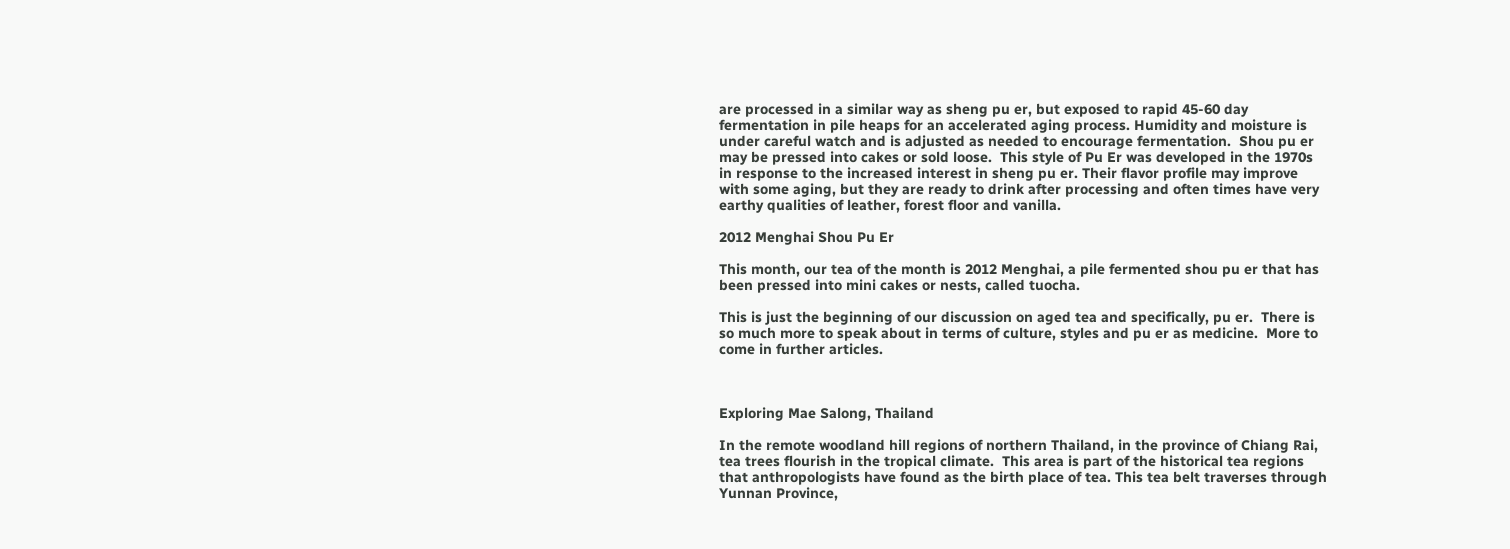are processed in a similar way as sheng pu er, but exposed to rapid 45-60 day fermentation in pile heaps for an accelerated aging process. Humidity and moisture is under careful watch and is adjusted as needed to encourage fermentation.  Shou pu er may be pressed into cakes or sold loose.  This style of Pu Er was developed in the 1970s in response to the increased interest in sheng pu er. Their flavor profile may improve with some aging, but they are ready to drink after processing and often times have very earthy qualities of leather, forest floor and vanilla.

2012 Menghai Shou Pu Er

This month, our tea of the month is 2012 Menghai, a pile fermented shou pu er that has been pressed into mini cakes or nests, called tuocha.

This is just the beginning of our discussion on aged tea and specifically, pu er.  There is so much more to speak about in terms of culture, styles and pu er as medicine.  More to come in further articles.



Exploring Mae Salong, Thailand

In the remote woodland hill regions of northern Thailand, in the province of Chiang Rai, tea trees flourish in the tropical climate.  This area is part of the historical tea regions that anthropologists have found as the birth place of tea. This tea belt traverses through Yunnan Province,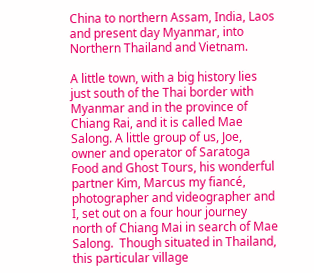China to northern Assam, India, Laos and present day Myanmar, into Northern Thailand and Vietnam.

A little town, with a big history lies just south of the Thai border with Myanmar and in the province of Chiang Rai, and it is called Mae Salong. A little group of us, Joe, owner and operator of Saratoga Food and Ghost Tours, his wonderful partner Kim, Marcus my fiancé, photographer and videographer and I, set out on a four hour journey north of Chiang Mai in search of Mae Salong.  Though situated in Thailand, this particular village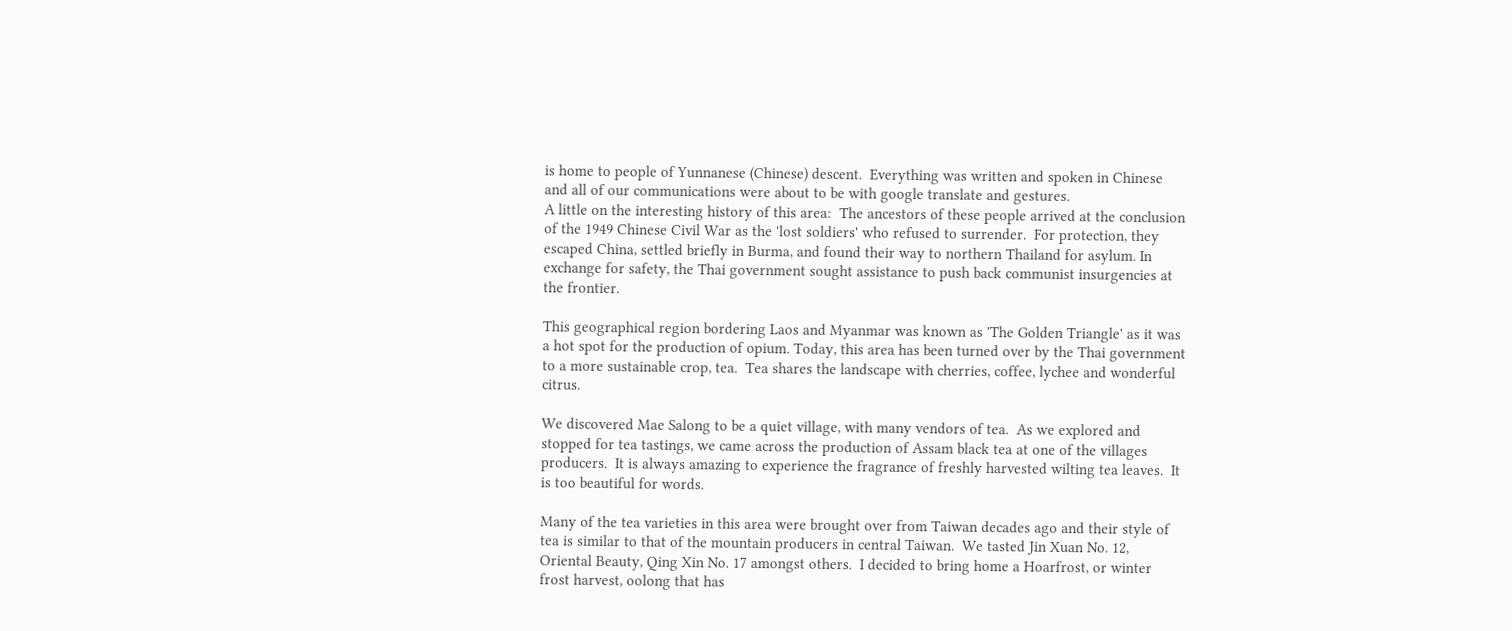is home to people of Yunnanese (Chinese) descent.  Everything was written and spoken in Chinese and all of our communications were about to be with google translate and gestures.
A little on the interesting history of this area:  The ancestors of these people arrived at the conclusion of the 1949 Chinese Civil War as the 'lost soldiers' who refused to surrender.  For protection, they escaped China, settled briefly in Burma, and found their way to northern Thailand for asylum. In exchange for safety, the Thai government sought assistance to push back communist insurgencies at the frontier.

This geographical region bordering Laos and Myanmar was known as 'The Golden Triangle' as it was a hot spot for the production of opium. Today, this area has been turned over by the Thai government to a more sustainable crop, tea.  Tea shares the landscape with cherries, coffee, lychee and wonderful citrus.

We discovered Mae Salong to be a quiet village, with many vendors of tea.  As we explored and stopped for tea tastings, we came across the production of Assam black tea at one of the villages producers.  It is always amazing to experience the fragrance of freshly harvested wilting tea leaves.  It is too beautiful for words.

Many of the tea varieties in this area were brought over from Taiwan decades ago and their style of tea is similar to that of the mountain producers in central Taiwan.  We tasted Jin Xuan No. 12, Oriental Beauty, Qing Xin No. 17 amongst others.  I decided to bring home a Hoarfrost, or winter frost harvest, oolong that has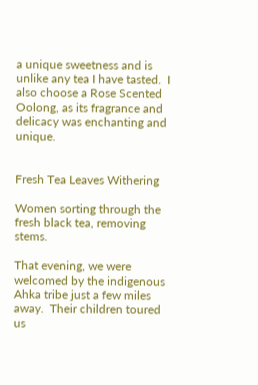a unique sweetness and is unlike any tea I have tasted.  I also choose a Rose Scented Oolong, as its fragrance and delicacy was enchanting and unique.


Fresh Tea Leaves Withering

Women sorting through the fresh black tea, removing stems.

That evening, we were welcomed by the indigenous Ahka tribe just a few miles away.  Their children toured us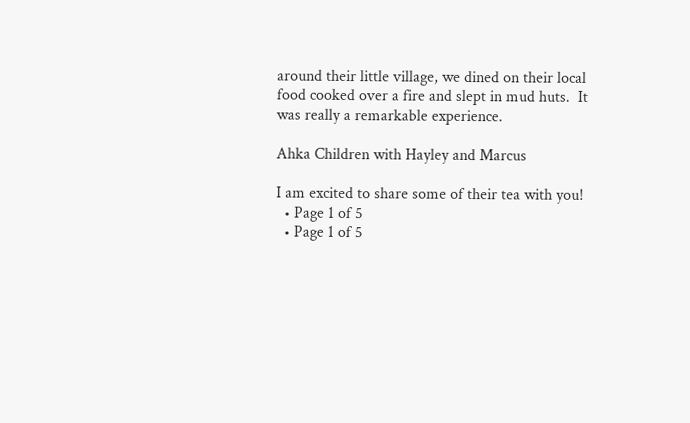around their little village, we dined on their local food cooked over a fire and slept in mud huts.  It was really a remarkable experience.

Ahka Children with Hayley and Marcus

I am excited to share some of their tea with you!
  • Page 1 of 5
  • Page 1 of 5